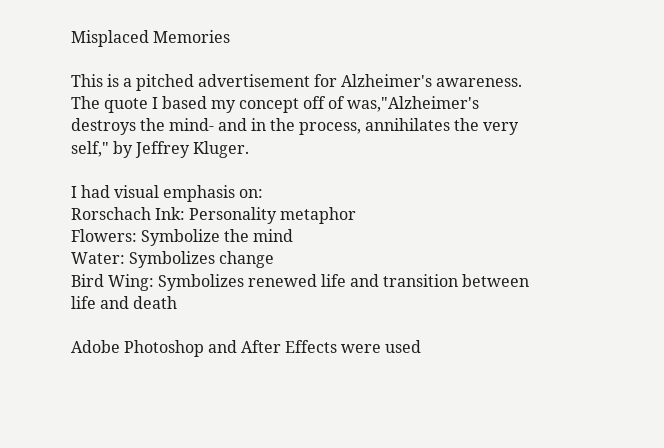Misplaced Memories

This is a pitched advertisement for Alzheimer's awareness.
The quote I based my concept off of was,"Alzheimer's destroys the mind- and in the process, annihilates the very self," by Jeffrey Kluger.

I had visual emphasis on:
Rorschach Ink: Personality metaphor
Flowers: Symbolize the mind
Water: Symbolizes change
Bird Wing: Symbolizes renewed life and transition between life and death

Adobe Photoshop and After Effects were used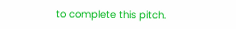to complete this pitch.